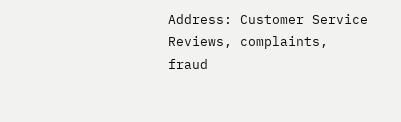Address: Customer Service
Reviews, complaints, fraud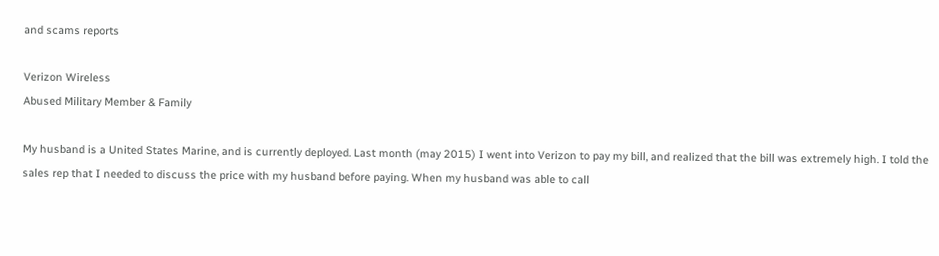and scams reports

Verizon Wireless
Abused Military Member & Family

My husband is a United States Marine, and is currently deployed. Last month (may 2015) I went into Verizon to pay my bill, and realized that the bill was extremely high. I told the sales rep that I needed to discuss the price with my husband before paying. When my husband was able to call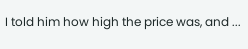I told him how high the price was, and ...